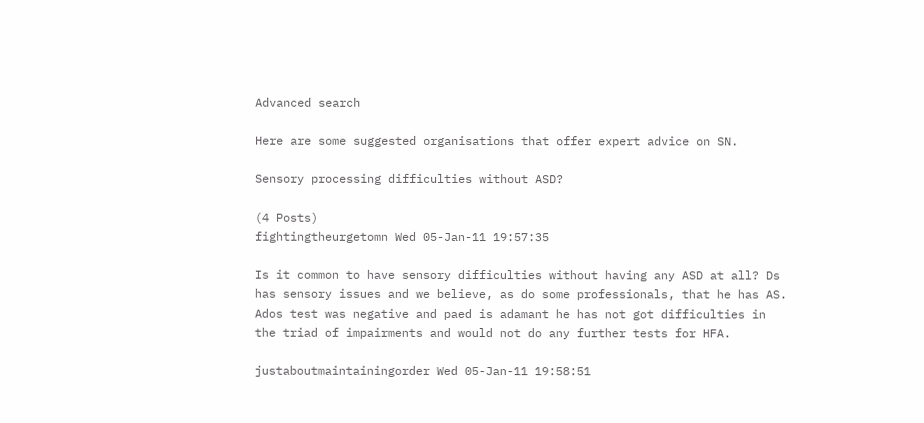Advanced search

Here are some suggested organisations that offer expert advice on SN.

Sensory processing difficulties without ASD?

(4 Posts)
fightingtheurgetomn Wed 05-Jan-11 19:57:35

Is it common to have sensory difficulties without having any ASD at all? Ds has sensory issues and we believe, as do some professionals, that he has AS. Ados test was negative and paed is adamant he has not got difficulties in the triad of impairments and would not do any further tests for HFA.

justaboutmaintainingorder Wed 05-Jan-11 19:58:51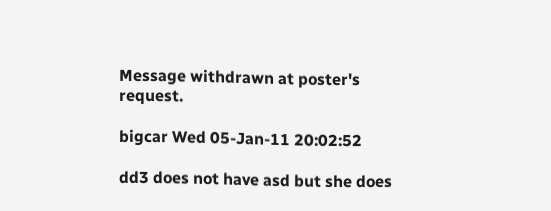Message withdrawn at poster's request.

bigcar Wed 05-Jan-11 20:02:52

dd3 does not have asd but she does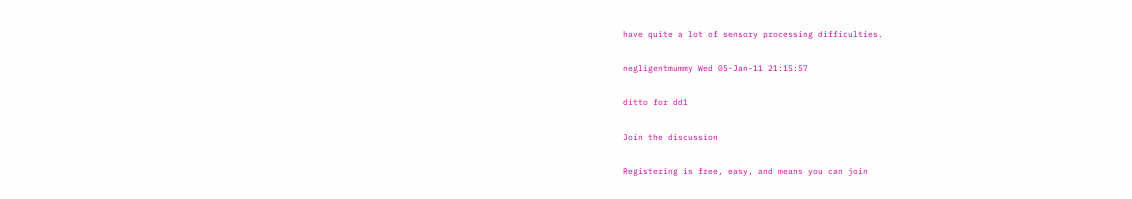have quite a lot of sensory processing difficulties.

negligentmummy Wed 05-Jan-11 21:15:57

ditto for dd1

Join the discussion

Registering is free, easy, and means you can join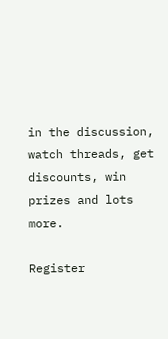in the discussion, watch threads, get discounts, win prizes and lots more.

Register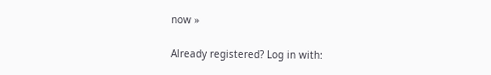now »

Already registered? Log in with: